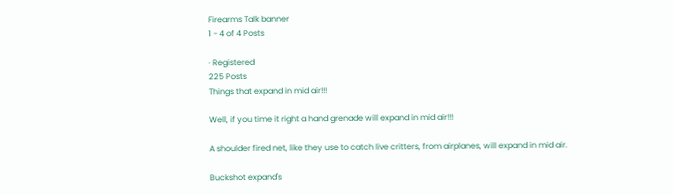Firearms Talk banner
1 - 4 of 4 Posts

· Registered
225 Posts
Things that expand in mid air!!!

Well, if you time it right a hand grenade will expand in mid air!!!

A shoulder fired net, like they use to catch live critters, from airplanes, will expand in mid air.

Buckshot expand's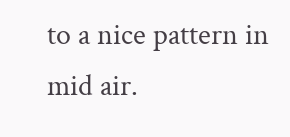to a nice pattern in mid air.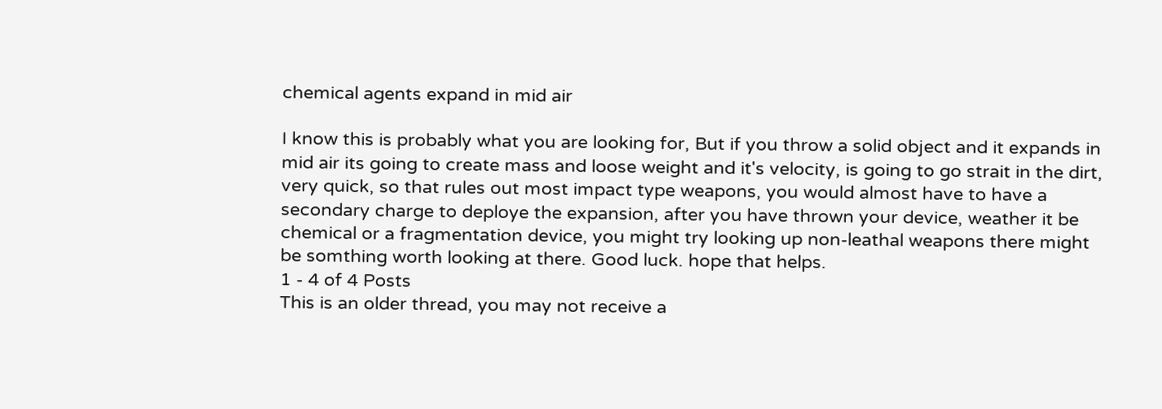chemical agents expand in mid air

I know this is probably what you are looking for, But if you throw a solid object and it expands in mid air its going to create mass and loose weight and it's velocity, is going to go strait in the dirt, very quick, so that rules out most impact type weapons, you would almost have to have a secondary charge to deploye the expansion, after you have thrown your device, weather it be chemical or a fragmentation device, you might try looking up non-leathal weapons there might be somthing worth looking at there. Good luck. hope that helps.
1 - 4 of 4 Posts
This is an older thread, you may not receive a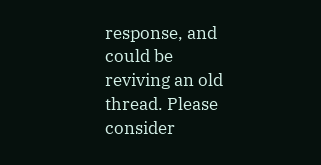response, and could be reviving an old thread. Please consider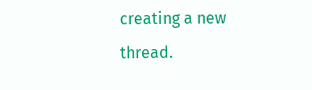creating a new thread.